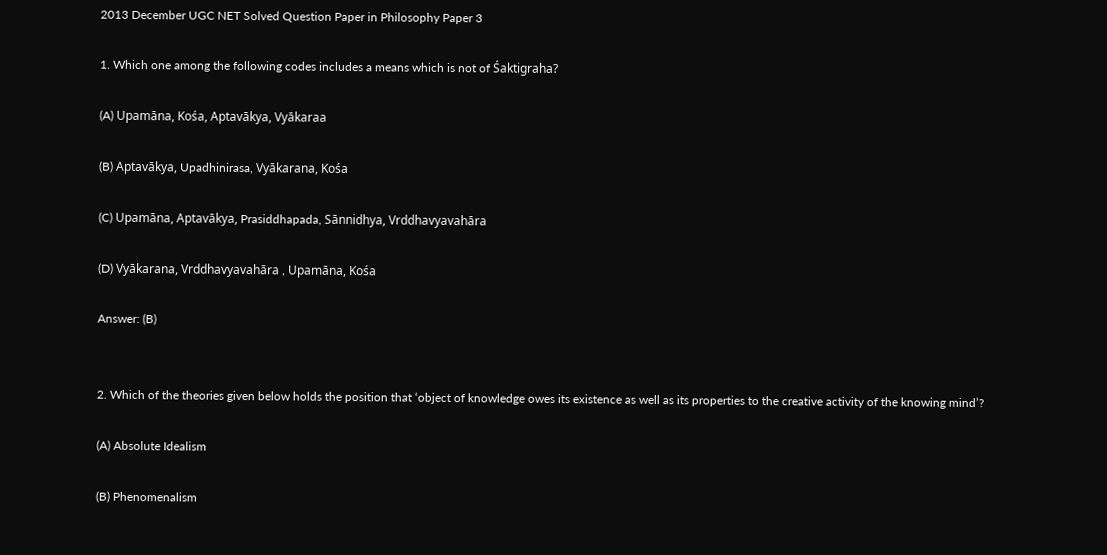2013 December UGC NET Solved Question Paper in Philosophy Paper 3

1. Which one among the following codes includes a means which is not of Śaktigraha?

(A) Upamāna, Kośa, Aptavākya, Vyākaraa

(B) Aptavākya, Upadhinirasa, Vyākarana, Kośa

(C) Upamāna, Aptavākya, Prasiddhapada, Sānnidhya, Vrddhavyavahāra

(D) Vyākarana, Vrddhavyavahāra , Upamāna, Kośa

Answer: (B)


2. Which of the theories given below holds the position that ‘object of knowledge owes its existence as well as its properties to the creative activity of the knowing mind’?

(A) Absolute Idealism

(B) Phenomenalism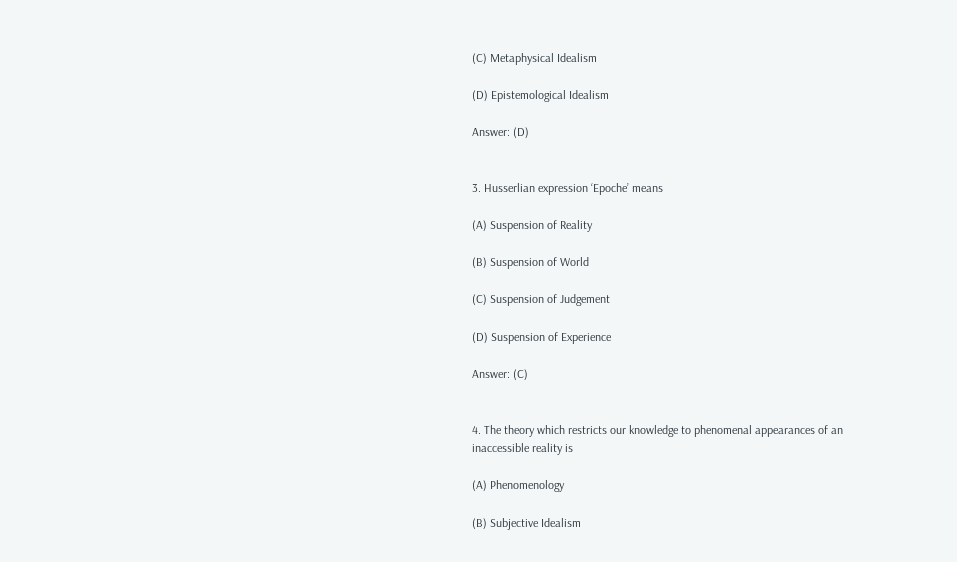(C) Metaphysical Idealism

(D) Epistemological Idealism

Answer: (D)


3. Husserlian expression ‘Epoche’ means

(A) Suspension of Reality

(B) Suspension of World

(C) Suspension of Judgement

(D) Suspension of Experience

Answer: (C)


4. The theory which restricts our knowledge to phenomenal appearances of an inaccessible reality is

(A) Phenomenology

(B) Subjective Idealism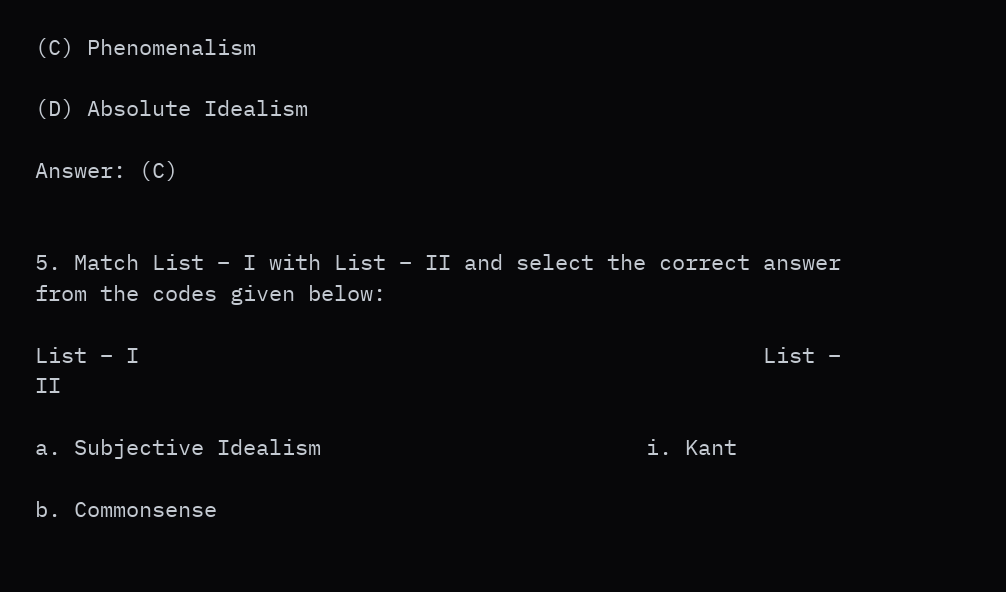(C) Phenomenalism

(D) Absolute Idealism

Answer: (C)


5. Match List – I with List – II and select the correct answer from the codes given below:

List – I                                                List – II

a. Subjective Idealism                         i. Kant

b. Commonsense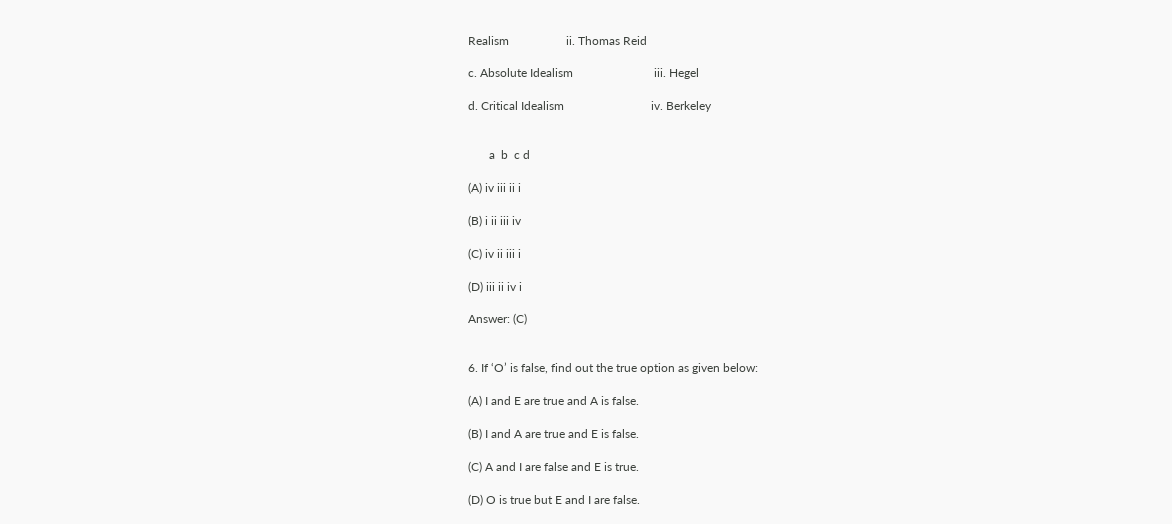Realism                   ii. Thomas Reid

c. Absolute Idealism                           iii. Hegel

d. Critical Idealism                             iv. Berkeley


       a  b  c d

(A) iv iii ii i

(B) i ii iii iv

(C) iv ii iii i

(D) iii ii iv i

Answer: (C)


6. If ‘O’ is false, find out the true option as given below:

(A) I and E are true and A is false.

(B) I and A are true and E is false.

(C) A and I are false and E is true.

(D) O is true but E and I are false.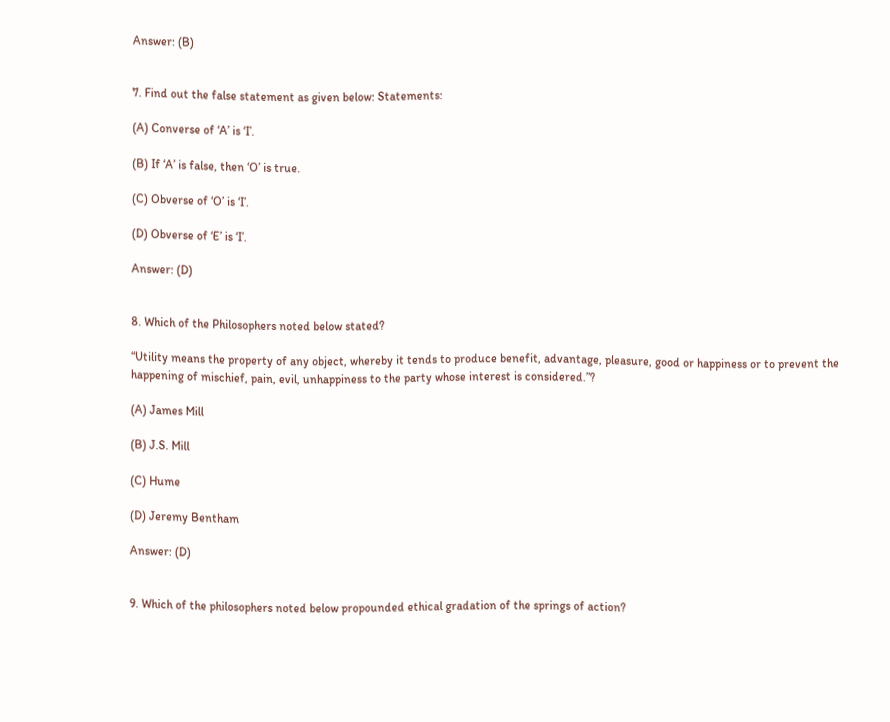Answer: (B)


7. Find out the false statement as given below: Statements:

(A) Converse of ‘A’ is ‘I’.

(B) If ‘A’ is false, then ‘O’ is true.

(C) Obverse of ‘O’ is ‘I’.

(D) Obverse of ‘E’ is ‘I’.

Answer: (D)


8. Which of the Philosophers noted below stated?

“Utility means the property of any object, whereby it tends to produce benefit, advantage, pleasure, good or happiness or to prevent the happening of mischief, pain, evil, unhappiness to the party whose interest is considered.”?

(A) James Mill

(B) J.S. Mill

(C) Hume

(D) Jeremy Bentham

Answer: (D)


9. Which of the philosophers noted below propounded ethical gradation of the springs of action?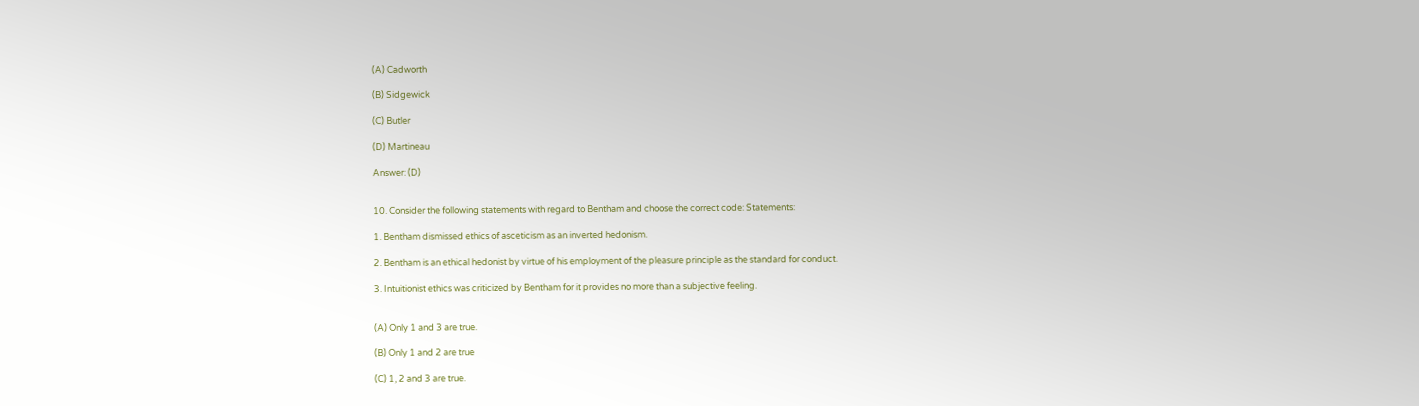(A) Cadworth

(B) Sidgewick

(C) Butler

(D) Martineau

Answer: (D)


10. Consider the following statements with regard to Bentham and choose the correct code: Statements:

1. Bentham dismissed ethics of asceticism as an inverted hedonism.

2. Bentham is an ethical hedonist by virtue of his employment of the pleasure principle as the standard for conduct.

3. Intuitionist ethics was criticized by Bentham for it provides no more than a subjective feeling.


(A) Only 1 and 3 are true.

(B) Only 1 and 2 are true

(C) 1, 2 and 3 are true.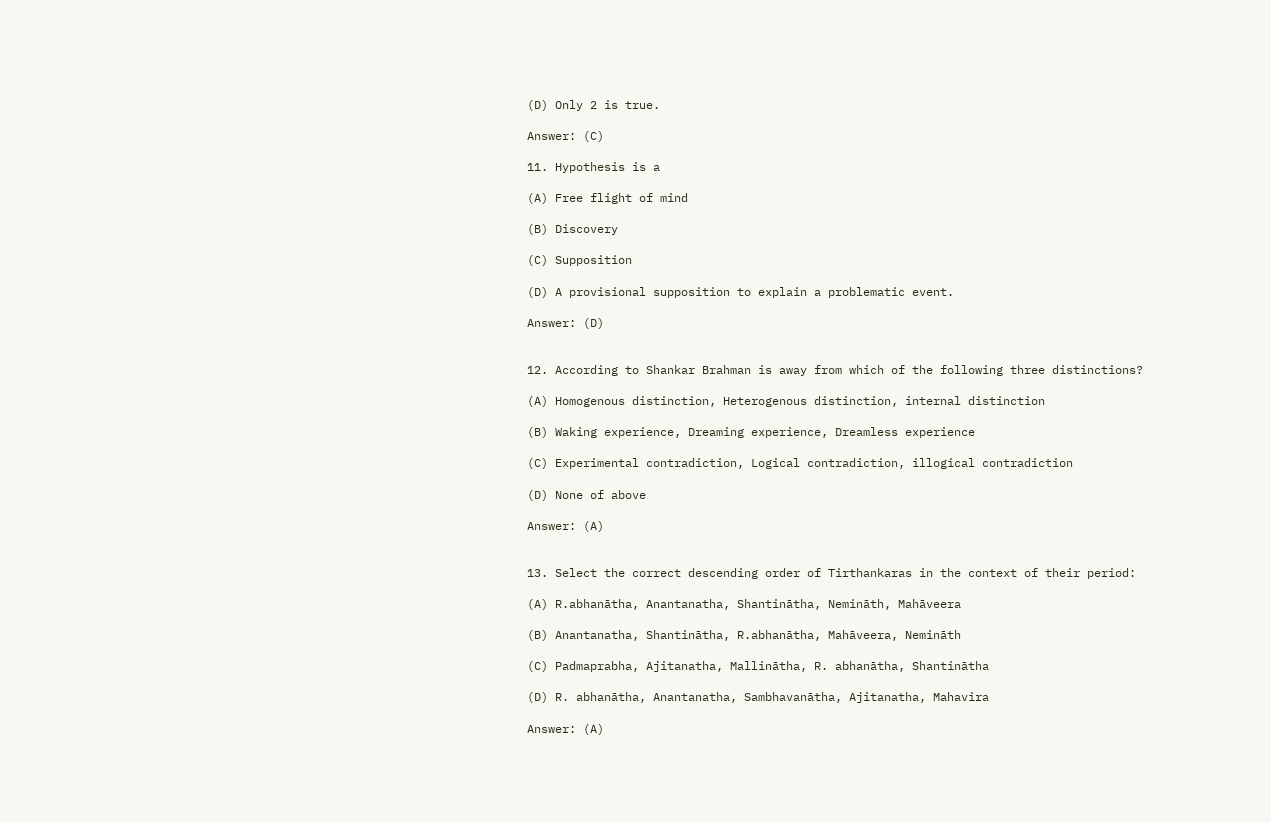(D) Only 2 is true.

Answer: (C)

11. Hypothesis is a

(A) Free flight of mind

(B) Discovery

(C) Supposition

(D) A provisional supposition to explain a problematic event.

Answer: (D)


12. According to Shankar Brahman is away from which of the following three distinctions?

(A) Homogenous distinction, Heterogenous distinction, internal distinction

(B) Waking experience, Dreaming experience, Dreamless experience

(C) Experimental contradiction, Logical contradiction, illogical contradiction

(D) None of above

Answer: (A)


13. Select the correct descending order of Tirthankaras in the context of their period:

(A) R.abhanātha, Anantanatha, Shantinātha, Nemināth, Mahāveera

(B) Anantanatha, Shantinātha, R.abhanātha, Mahāveera, Nemināth

(C) Padmaprabha, Ajitanatha, Mallinātha, R. abhanātha, Shantinātha

(D) R. abhanātha, Anantanatha, Sambhavanātha, Ajitanatha, Mahavira

Answer: (A)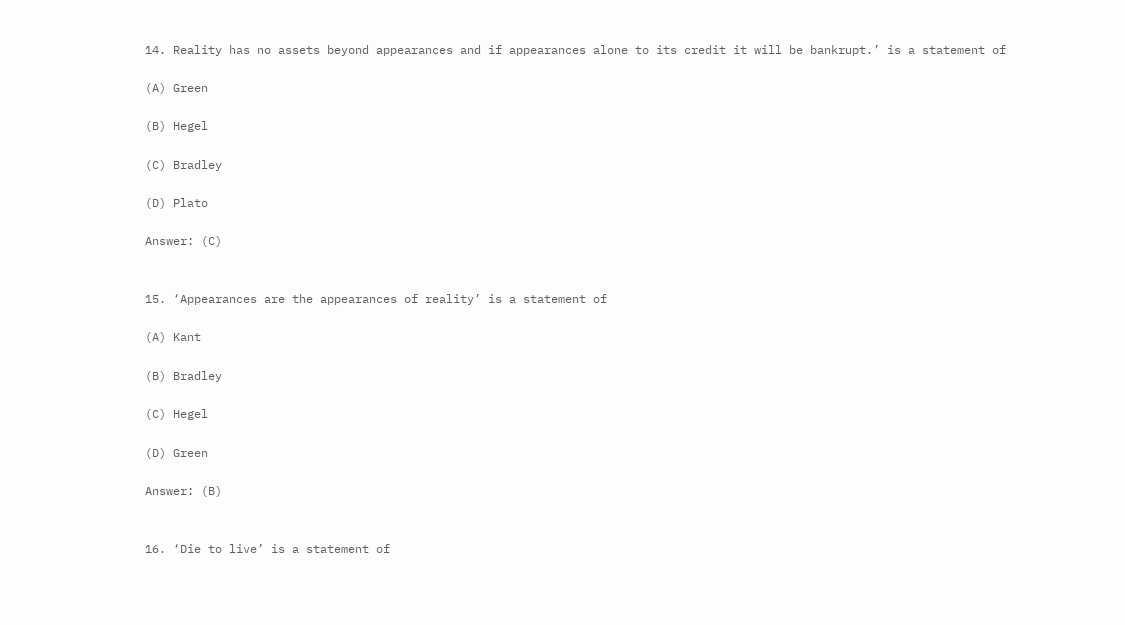14. Reality has no assets beyond appearances and if appearances alone to its credit it will be bankrupt.’ is a statement of

(A) Green

(B) Hegel

(C) Bradley

(D) Plato

Answer: (C)


15. ‘Appearances are the appearances of reality’ is a statement of

(A) Kant

(B) Bradley

(C) Hegel

(D) Green

Answer: (B)


16. ‘Die to live’ is a statement of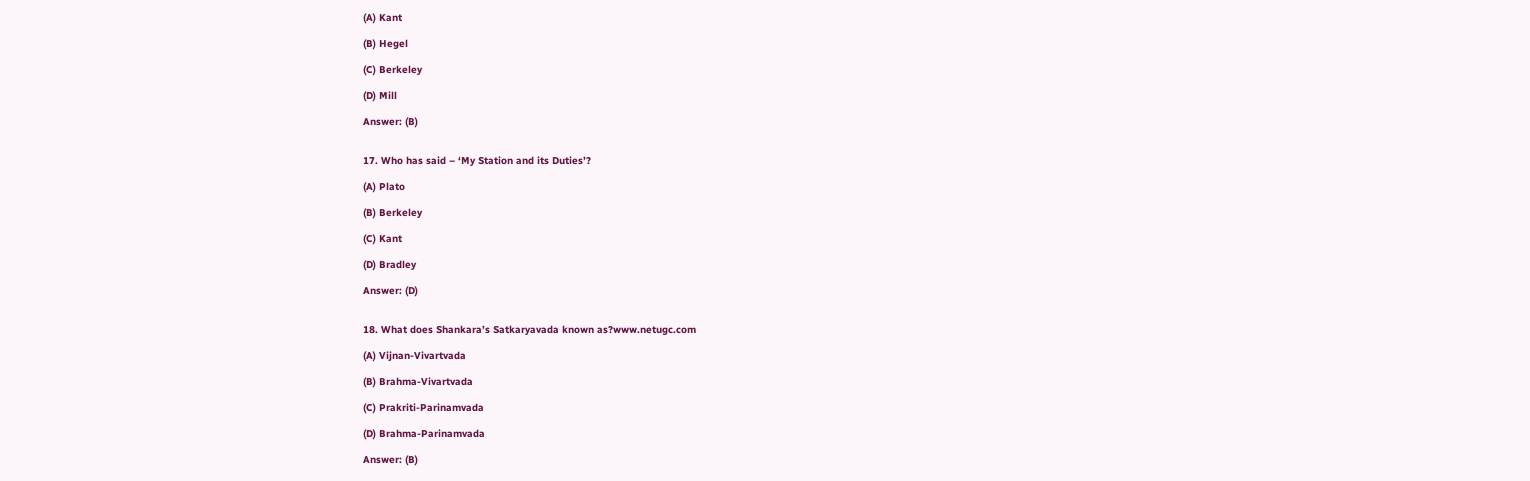(A) Kant

(B) Hegel

(C) Berkeley

(D) Mill

Answer: (B)


17. Who has said – ‘My Station and its Duties’?

(A) Plato

(B) Berkeley

(C) Kant

(D) Bradley

Answer: (D)


18. What does Shankara’s Satkaryavada known as?www.netugc.com

(A) Vijnan-Vivartvada

(B) Brahma-Vivartvada

(C) Prakriti-Parinamvada

(D) Brahma-Parinamvada

Answer: (B)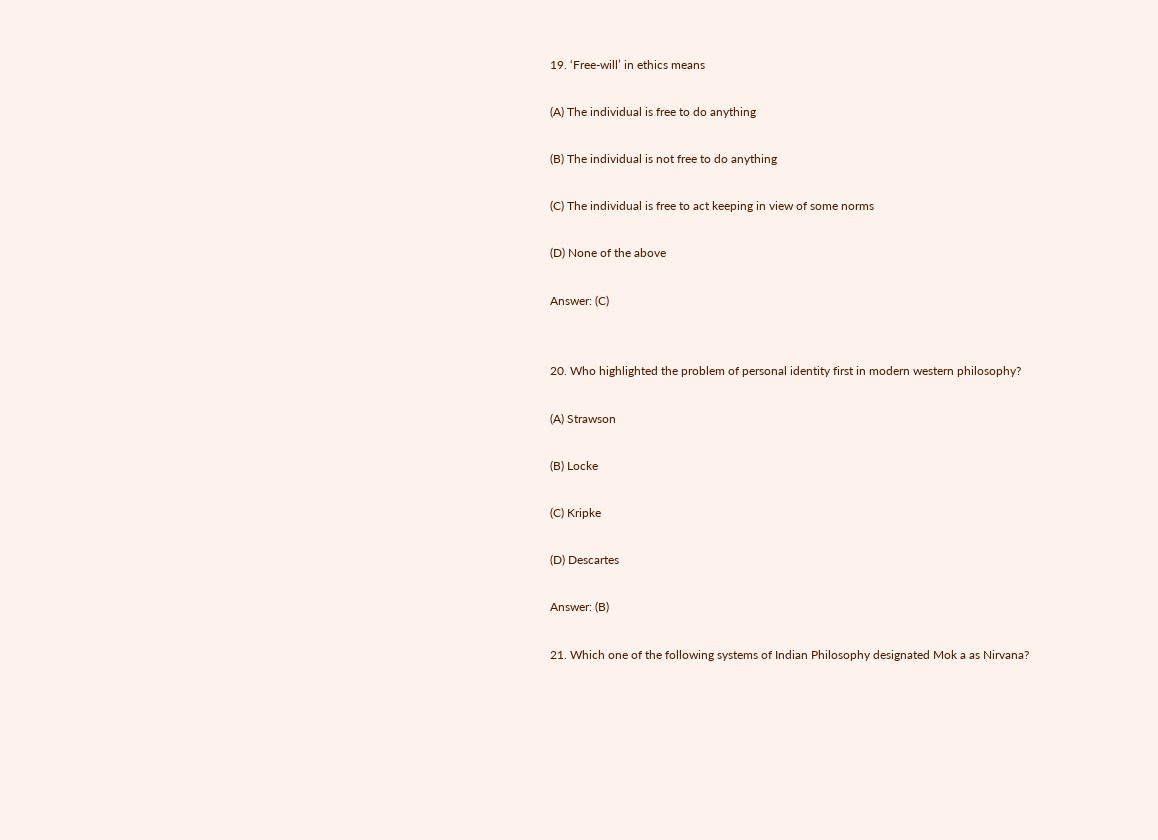19. ‘Free-will’ in ethics means

(A) The individual is free to do anything

(B) The individual is not free to do anything

(C) The individual is free to act keeping in view of some norms

(D) None of the above

Answer: (C)


20. Who highlighted the problem of personal identity first in modern western philosophy?

(A) Strawson

(B) Locke

(C) Kripke

(D) Descartes

Answer: (B)

21. Which one of the following systems of Indian Philosophy designated Mok a as Nirvana?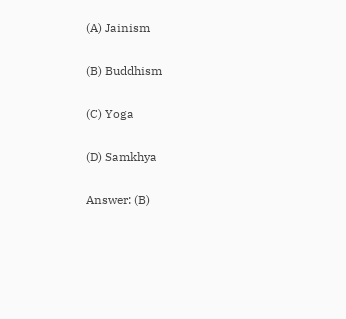(A) Jainism

(B) Buddhism

(C) Yoga

(D) Samkhya

Answer: (B)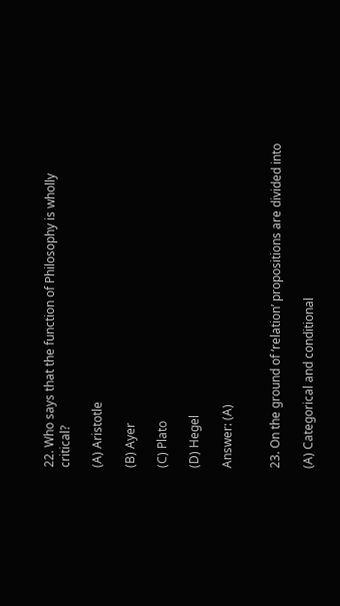22. Who says that the function of Philosophy is wholly critical?

(A) Aristotle

(B) Ayer

(C) Plato

(D) Hegel

Answer: (A)


23. On the ground of ‘relation’ propositions are divided into

(A) Categorical and conditional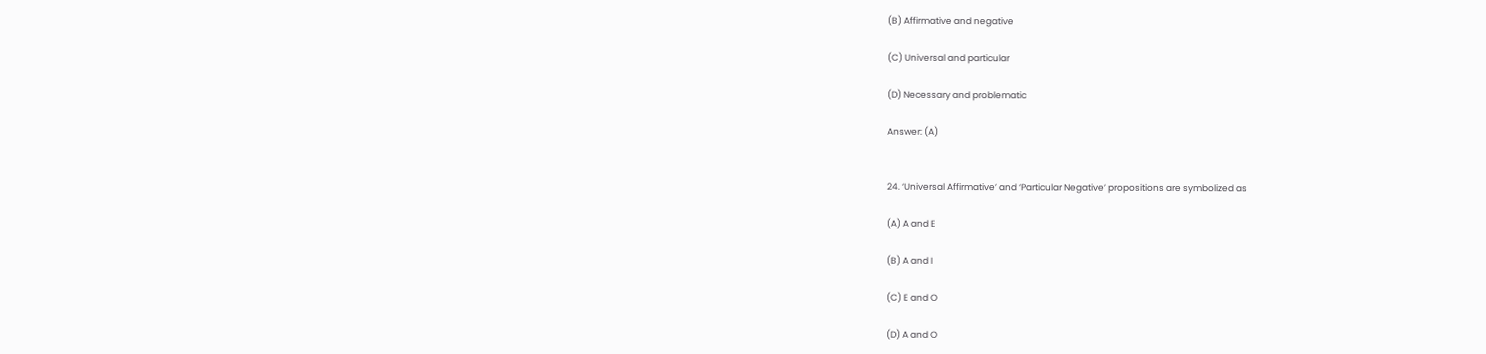(B) Affirmative and negative

(C) Universal and particular

(D) Necessary and problematic

Answer: (A)


24. ‘Universal Affirmative’ and ‘Particular Negative’ propositions are symbolized as

(A) A and E

(B) A and I

(C) E and O

(D) A and O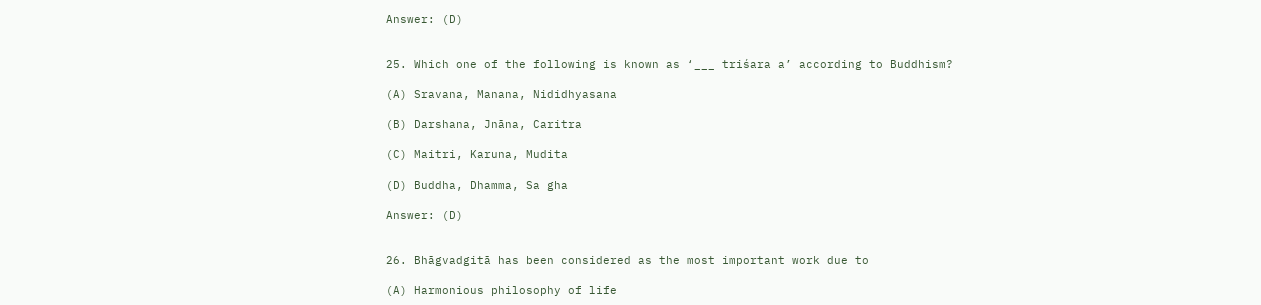Answer: (D)


25. Which one of the following is known as ‘___ triśara a’ according to Buddhism?

(A) Sravana, Manana, Nididhyasana

(B) Darshana, Jnāna, Caritra

(C) Maitri, Karuna, Mudita

(D) Buddha, Dhamma, Sa gha

Answer: (D)


26. Bhāgvadgitā has been considered as the most important work due to

(A) Harmonious philosophy of life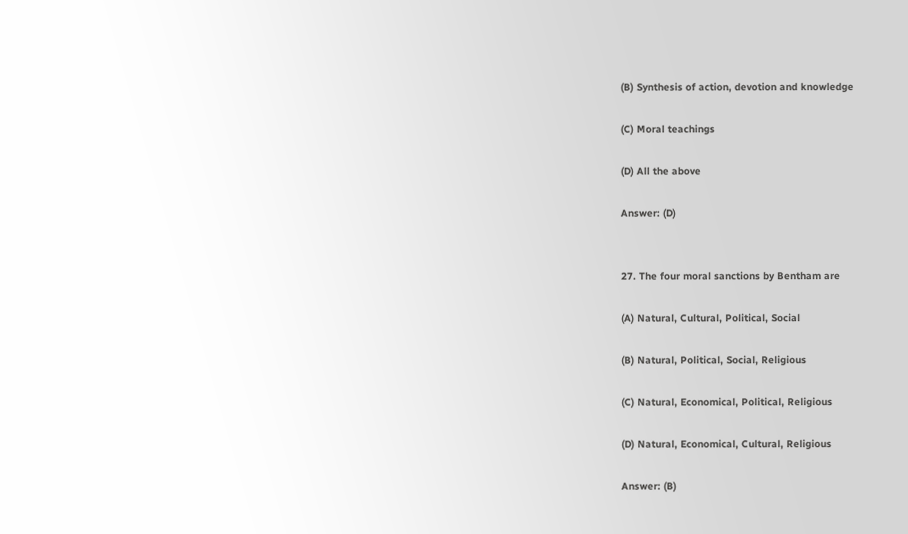(B) Synthesis of action, devotion and knowledge

(C) Moral teachings

(D) All the above

Answer: (D)


27. The four moral sanctions by Bentham are

(A) Natural, Cultural, Political, Social

(B) Natural, Political, Social, Religious

(C) Natural, Economical, Political, Religious

(D) Natural, Economical, Cultural, Religious

Answer: (B)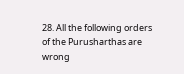28. All the following orders of the Purusharthas are wrong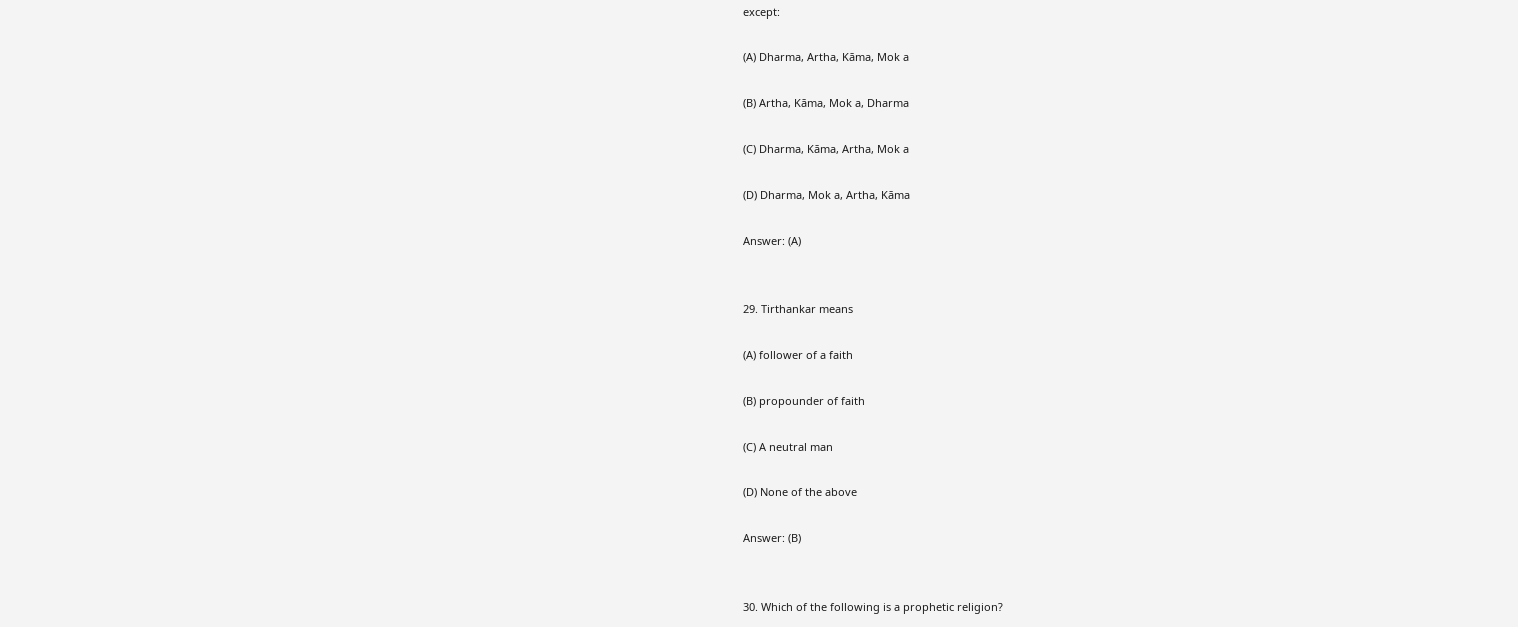except:

(A) Dharma, Artha, Kāma, Mok a

(B) Artha, Kāma, Mok a, Dharma

(C) Dharma, Kāma, Artha, Mok a

(D) Dharma, Mok a, Artha, Kāma

Answer: (A)


29. Tirthankar means

(A) follower of a faith

(B) propounder of faith

(C) A neutral man

(D) None of the above

Answer: (B)


30. Which of the following is a prophetic religion?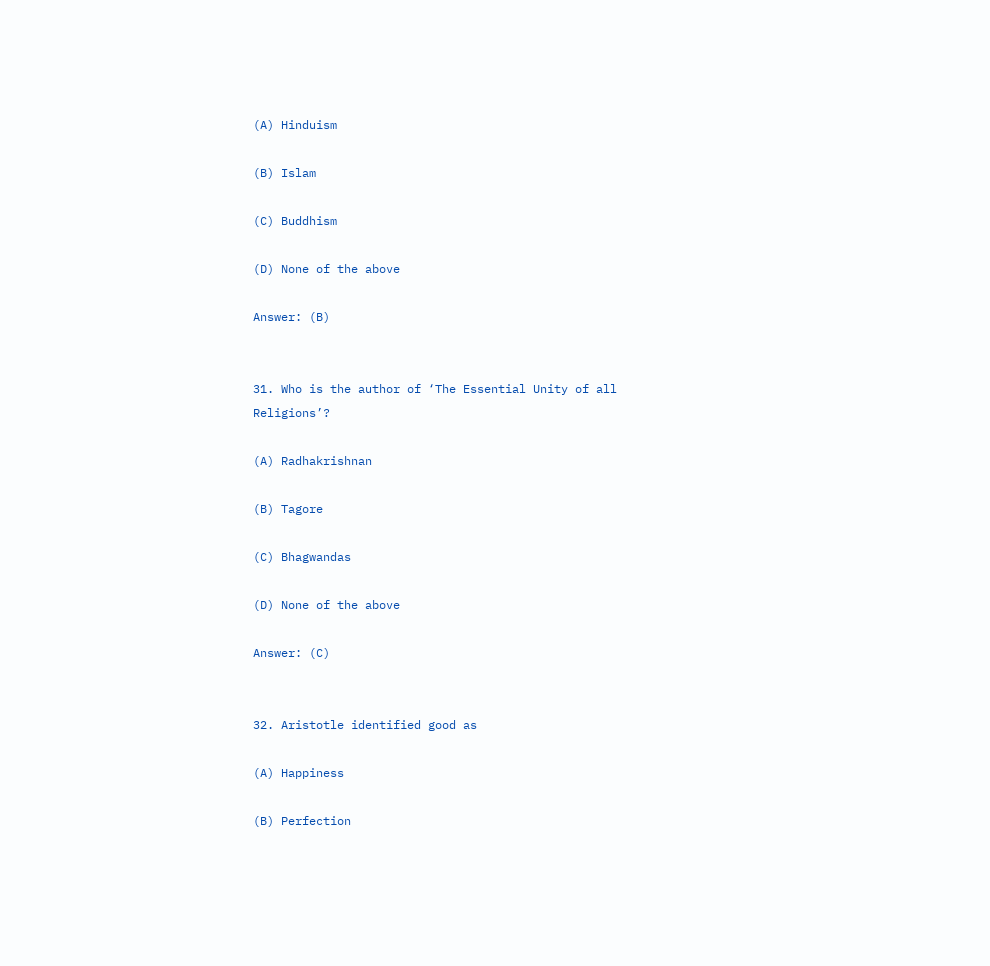(A) Hinduism

(B) Islam

(C) Buddhism

(D) None of the above

Answer: (B)


31. Who is the author of ‘The Essential Unity of all Religions’?

(A) Radhakrishnan

(B) Tagore

(C) Bhagwandas

(D) None of the above

Answer: (C)


32. Aristotle identified good as

(A) Happiness

(B) Perfection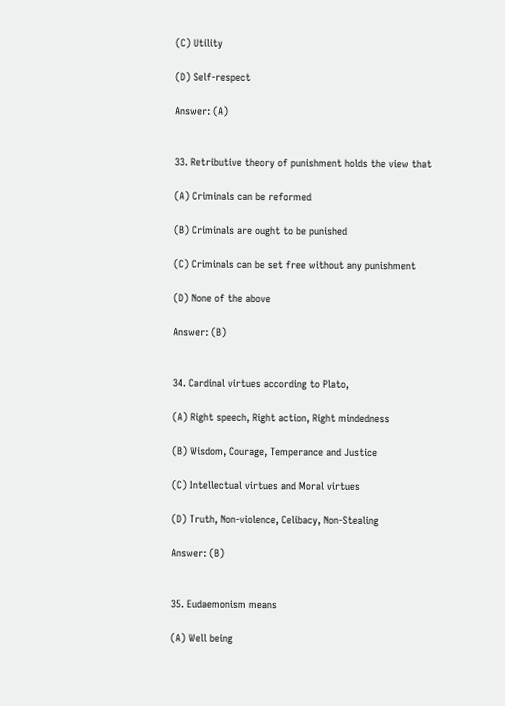(C) Utility

(D) Self-respect

Answer: (A)


33. Retributive theory of punishment holds the view that

(A) Criminals can be reformed

(B) Criminals are ought to be punished

(C) Criminals can be set free without any punishment

(D) None of the above

Answer: (B)


34. Cardinal virtues according to Plato,

(A) Right speech, Right action, Right mindedness

(B) Wisdom, Courage, Temperance and Justice

(C) Intellectual virtues and Moral virtues

(D) Truth, Non-violence, Celibacy, Non-Stealing

Answer: (B)


35. Eudaemonism means

(A) Well being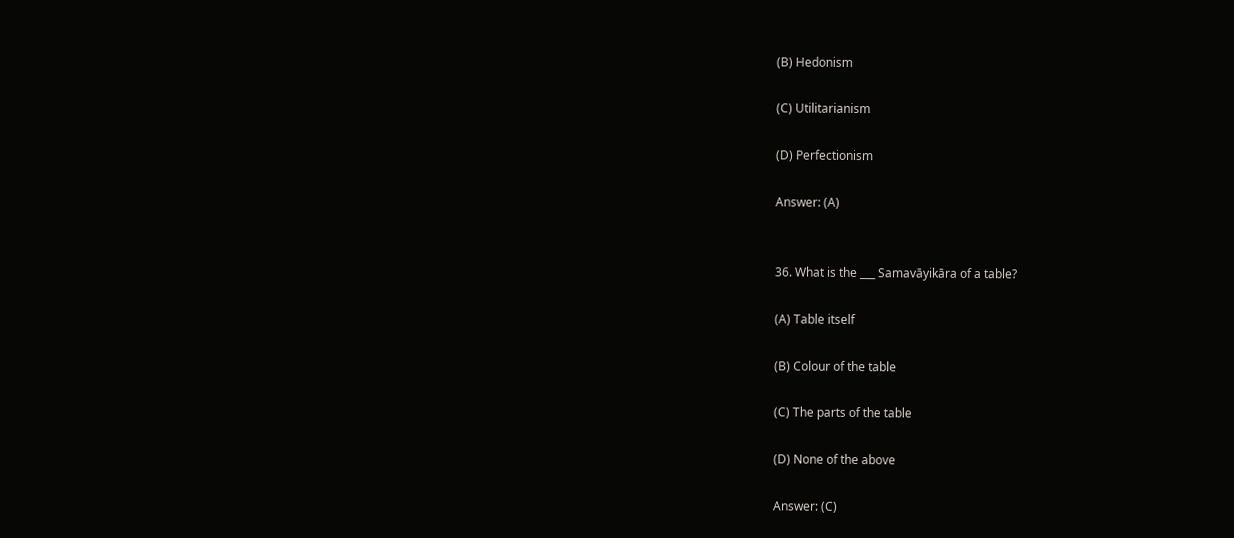(B) Hedonism

(C) Utilitarianism

(D) Perfectionism

Answer: (A)


36. What is the ___ Samavāyikāra of a table?

(A) Table itself

(B) Colour of the table

(C) The parts of the table

(D) None of the above

Answer: (C)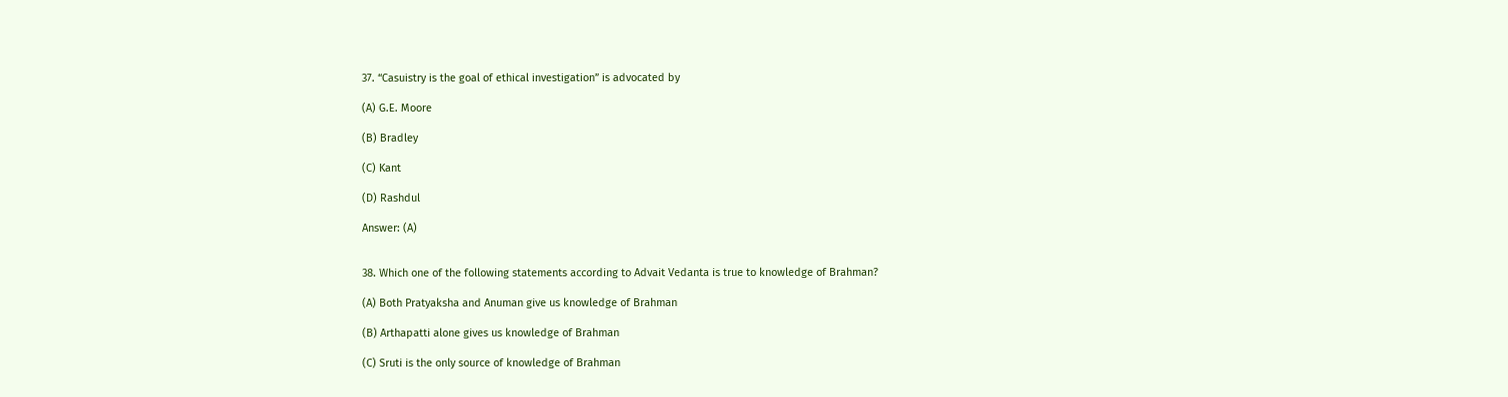37. “Casuistry is the goal of ethical investigation” is advocated by

(A) G.E. Moore

(B) Bradley

(C) Kant

(D) Rashdul

Answer: (A)


38. Which one of the following statements according to Advait Vedanta is true to knowledge of Brahman?

(A) Both Pratyaksha and Anuman give us knowledge of Brahman

(B) Arthapatti alone gives us knowledge of Brahman

(C) Sruti is the only source of knowledge of Brahman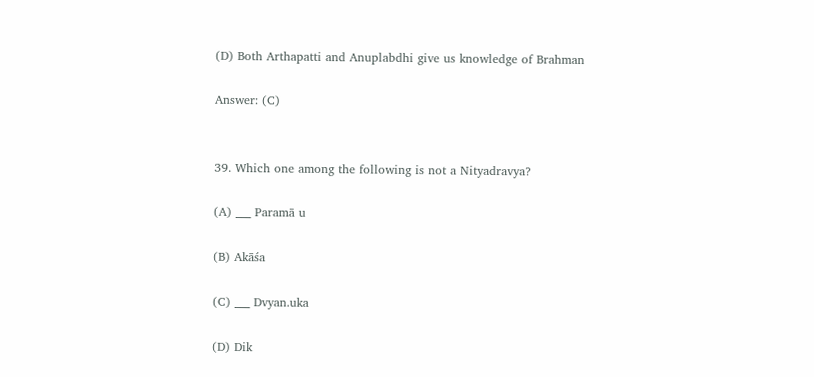(D) Both Arthapatti and Anuplabdhi give us knowledge of Brahman

Answer: (C)


39. Which one among the following is not a Nityadravya?

(A) ___ Paramā u

(B) Akāśa

(C) ___ Dvyan.uka

(D) Dik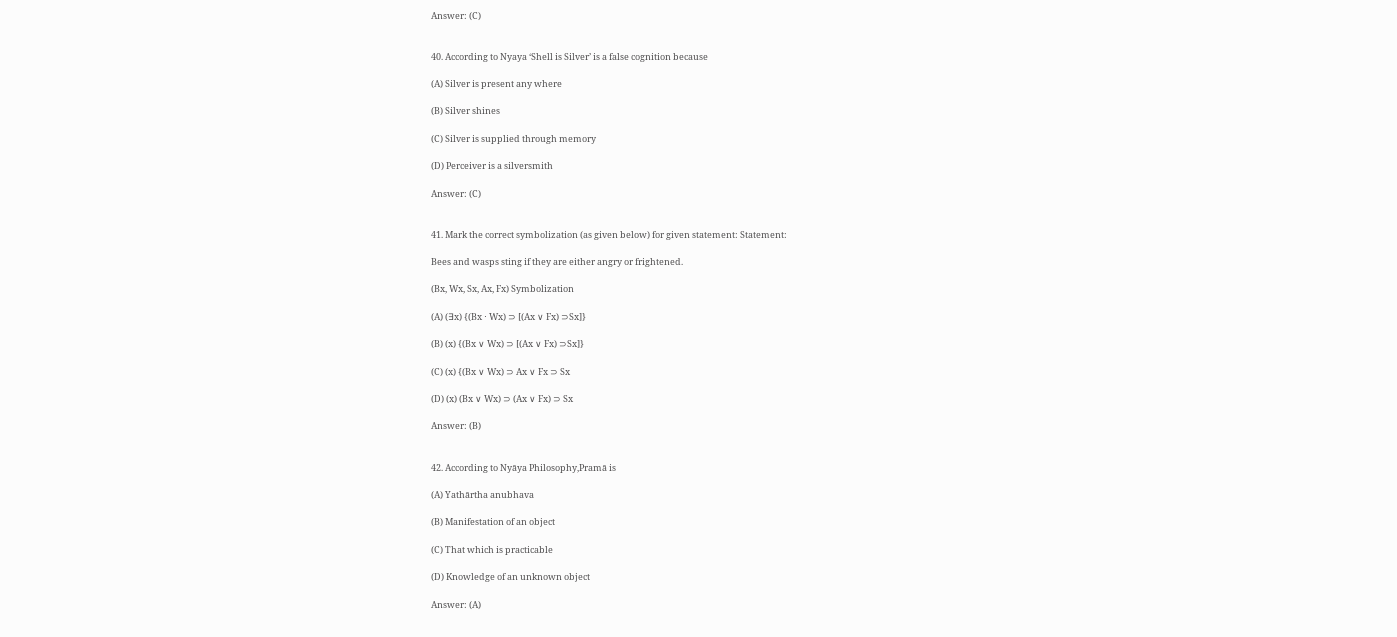Answer: (C)


40. According to Nyaya ‘Shell is Silver’ is a false cognition because

(A) Silver is present any where

(B) Silver shines

(C) Silver is supplied through memory

(D) Perceiver is a silversmith

Answer: (C)


41. Mark the correct symbolization (as given below) for given statement: Statement:

Bees and wasps sting if they are either angry or frightened.

(Bx, Wx, Sx, Ax, Fx) Symbolization

(A) (∃x) {(Bx ⋅ Wx) ⊃ [(Ax ∨ Fx) ⊃Sx]}

(B) (x) {(Bx ∨ Wx) ⊃ [(Ax ∨ Fx) ⊃Sx]}

(C) (x) {(Bx ∨ Wx) ⊃ Ax ∨ Fx ⊃ Sx

(D) (x) (Bx ∨ Wx) ⊃ (Ax ∨ Fx) ⊃ Sx

Answer: (B)


42. According to Nyāya Philosophy,Pramā is

(A) Yathārtha anubhava

(B) Manifestation of an object

(C) That which is practicable

(D) Knowledge of an unknown object

Answer: (A)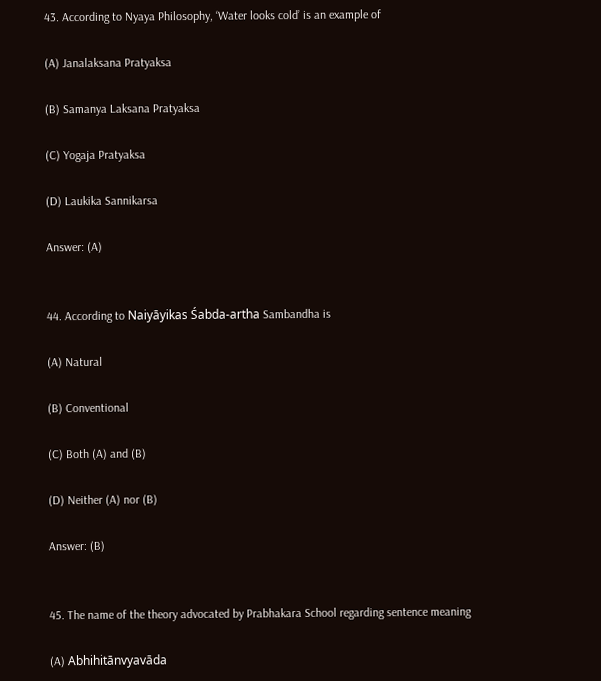43. According to Nyaya Philosophy, ‘Water looks cold’ is an example of

(A) Janalaksana Pratyaksa

(B) Samanya Laksana Pratyaksa

(C) Yogaja Pratyaksa

(D) Laukika Sannikarsa

Answer: (A)


44. According to Naiyāyikas Śabda-artha Sambandha is

(A) Natural

(B) Conventional

(C) Both (A) and (B)

(D) Neither (A) nor (B)

Answer: (B)


45. The name of the theory advocated by Prabhakara School regarding sentence meaning

(A) Abhihitānvyavāda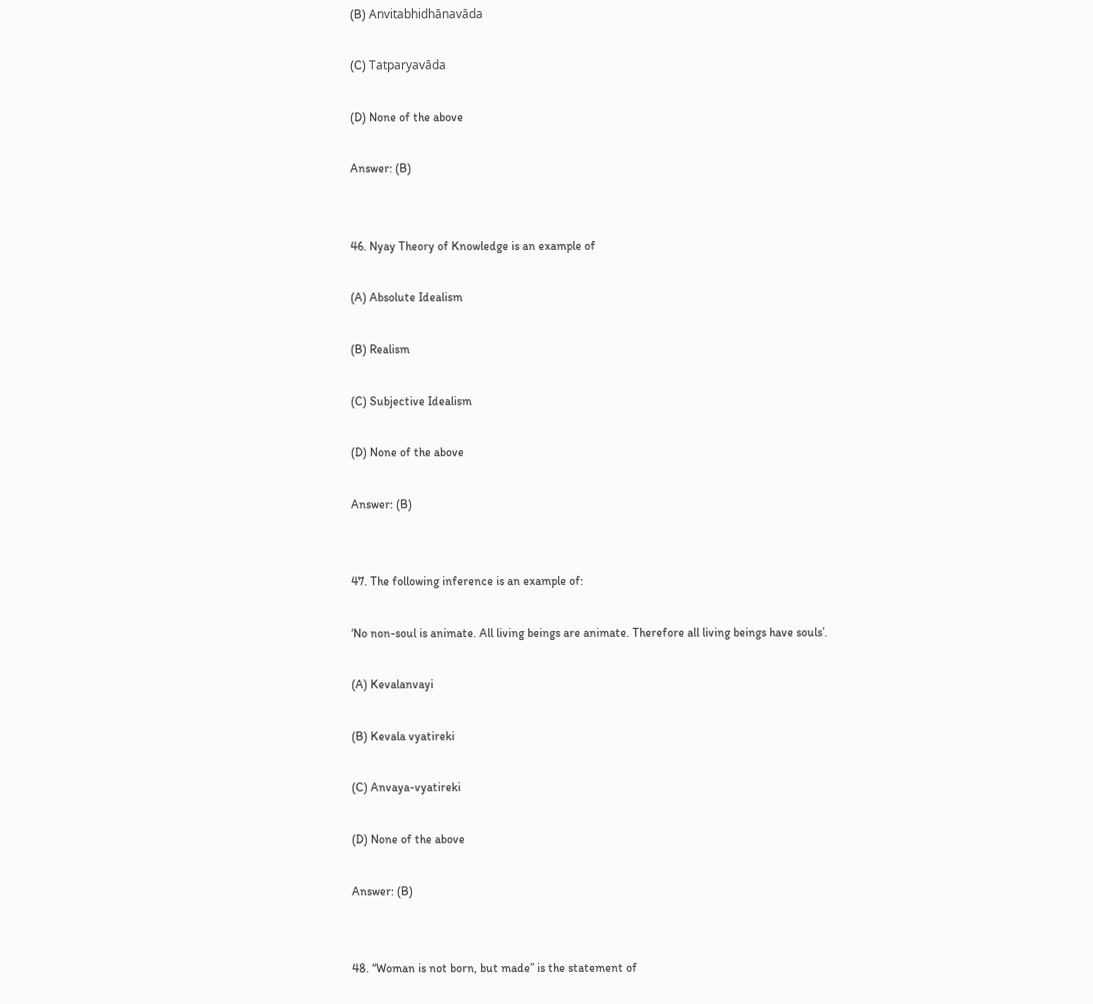(B) Anvitabhidhānavāda

(C) Tatparyavāda

(D) None of the above

Answer: (B)


46. Nyay Theory of Knowledge is an example of

(A) Absolute Idealism

(B) Realism

(C) Subjective Idealism

(D) None of the above

Answer: (B)


47. The following inference is an example of:

‘No non-soul is animate. All living beings are animate. Therefore all living beings have souls’.

(A) Kevalanvayi

(B) Kevala vyatireki

(C) Anvaya-vyatireki

(D) None of the above

Answer: (B)


48. “Woman is not born, but made” is the statement of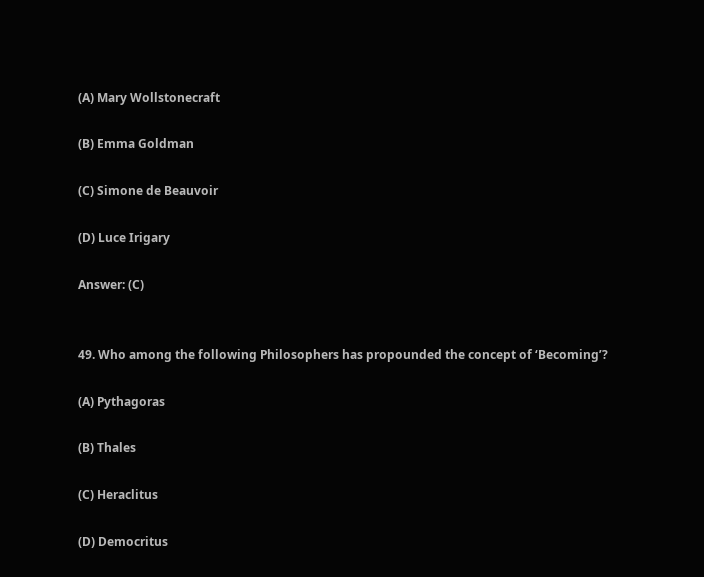(A) Mary Wollstonecraft

(B) Emma Goldman

(C) Simone de Beauvoir

(D) Luce Irigary

Answer: (C)


49. Who among the following Philosophers has propounded the concept of ‘Becoming’?

(A) Pythagoras

(B) Thales

(C) Heraclitus

(D) Democritus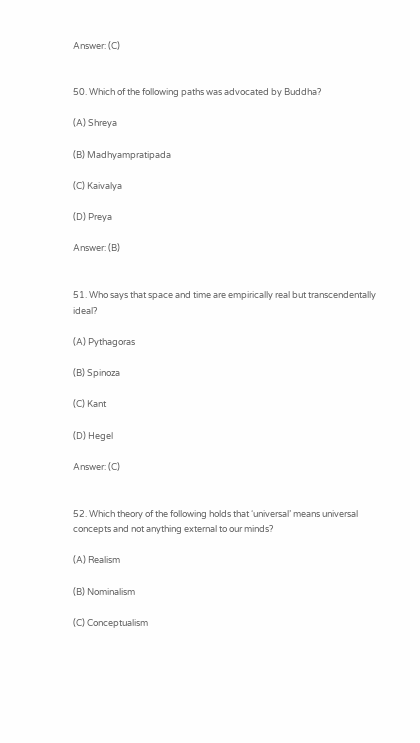Answer: (C)


50. Which of the following paths was advocated by Buddha?

(A) Shreya

(B) Madhyampratipada

(C) Kaivalya

(D) Preya

Answer: (B)


51. Who says that space and time are empirically real but transcendentally ideal?

(A) Pythagoras

(B) Spinoza

(C) Kant

(D) Hegel

Answer: (C)


52. Which theory of the following holds that ‘universal’ means universal concepts and not anything external to our minds?

(A) Realism

(B) Nominalism

(C) Conceptualism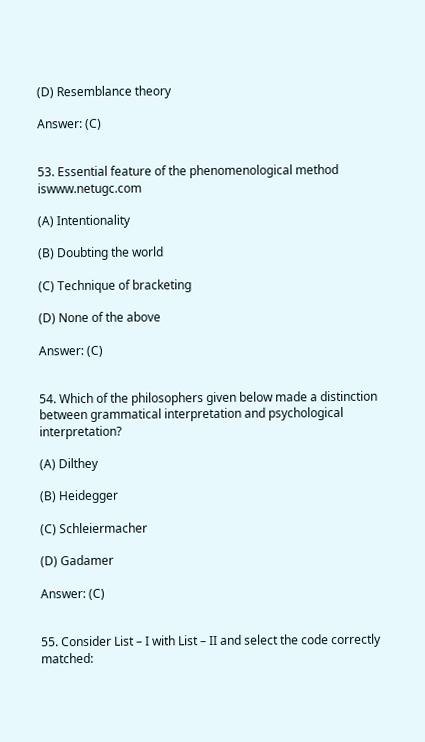(D) Resemblance theory

Answer: (C)


53. Essential feature of the phenomenological method iswww.netugc.com

(A) Intentionality

(B) Doubting the world

(C) Technique of bracketing

(D) None of the above

Answer: (C)


54. Which of the philosophers given below made a distinction between grammatical interpretation and psychological interpretation?

(A) Dilthey

(B) Heidegger

(C) Schleiermacher

(D) Gadamer

Answer: (C)


55. Consider List – I with List – II and select the code correctly matched: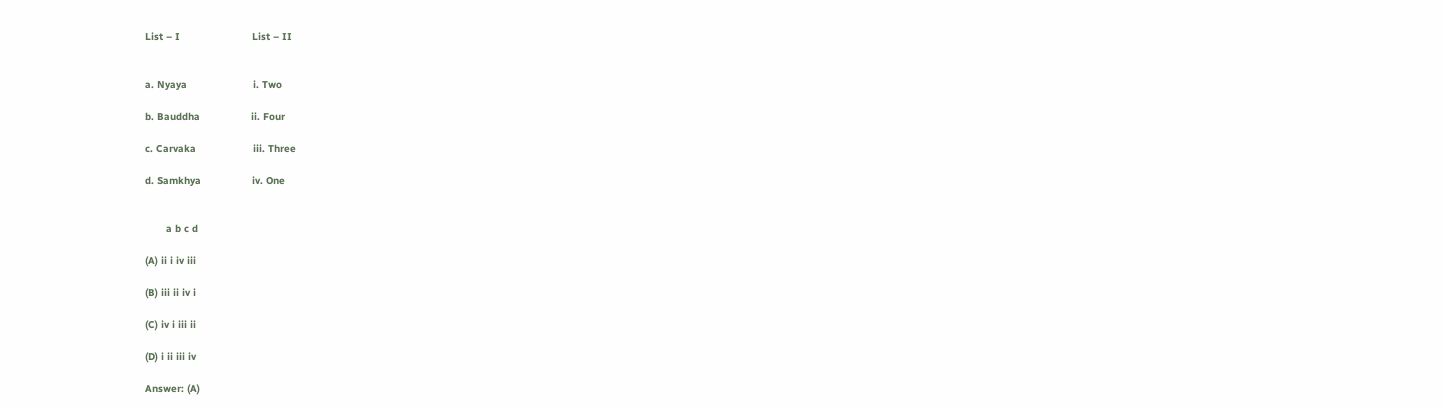List – I                        List – II


a. Nyaya                      i. Two

b. Bauddha                 ii. Four

c. Carvaka                   iii. Three

d. Samkhya                 iv. One


       a b c d

(A) ii i iv iii

(B) iii ii iv i

(C) iv i iii ii

(D) i ii iii iv

Answer: (A)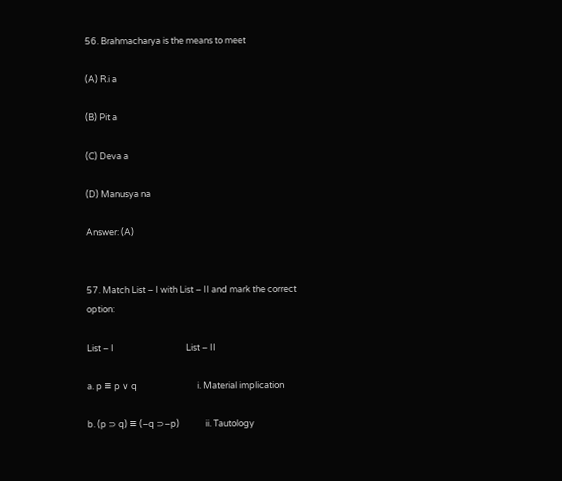56. Brahmacharya is the means to meet

(A) R.i a

(B) Pit a

(C) Deva a

(D) Manusya na

Answer: (A)


57. Match List – I with List – II and mark the correct option:

List – I                                    List – II

a. p ≡ p ∨ q                              i. Material implication

b. (p ⊃ q) ≡ (–q ⊃–p)             ii. Tautology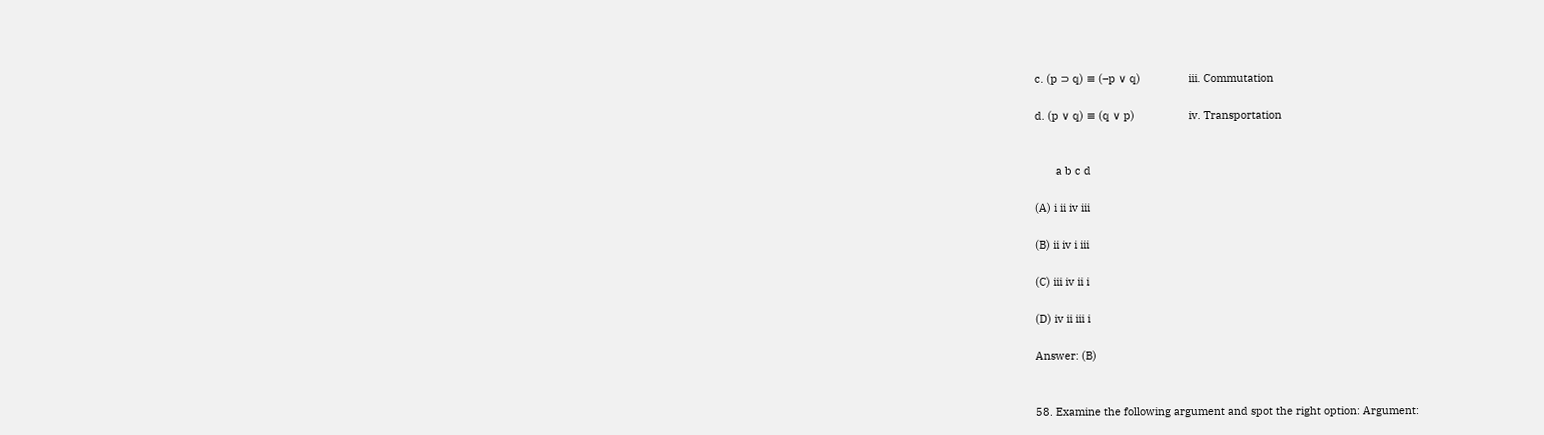c. (p ⊃ q) ≡ (–p ∨ q)                iii. Commutation

d. (p ∨ q) ≡ (q ∨ p)                  iv. Transportation


       a b c d

(A) i ii iv iii

(B) ii iv i iii

(C) iii iv ii i

(D) iv ii iii i

Answer: (B)


58. Examine the following argument and spot the right option: Argument: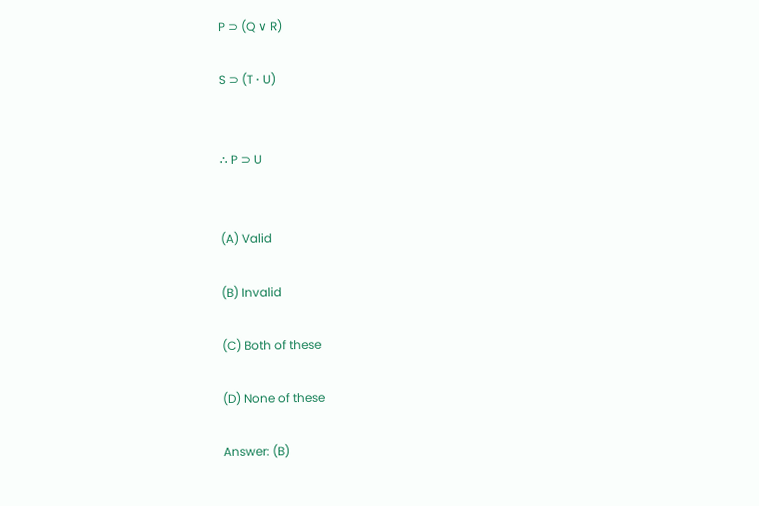P ⊃ (Q ∨ R)

S ⊃ (T ⋅ U)


∴ P ⊃ U


(A) Valid

(B) Invalid

(C) Both of these

(D) None of these

Answer: (B)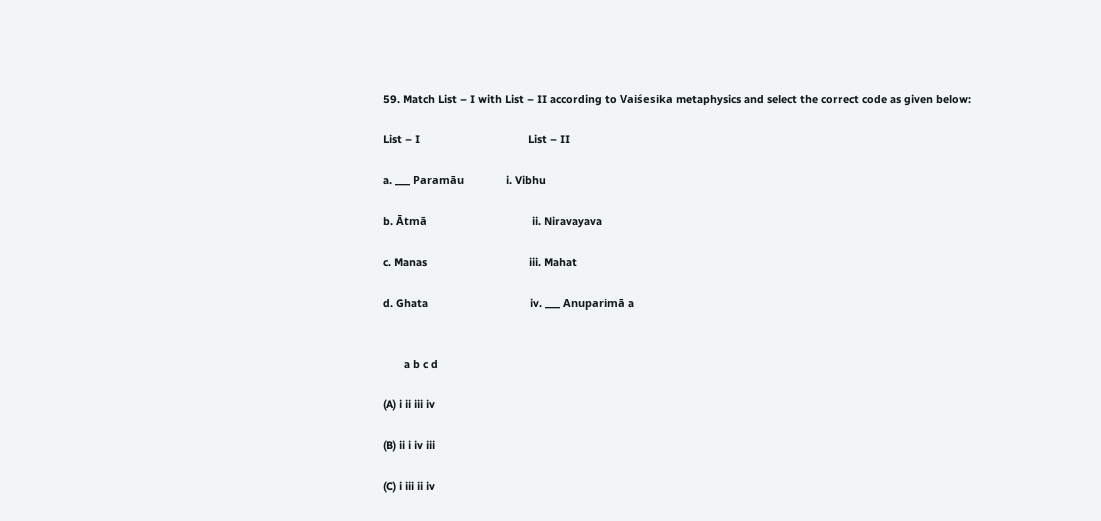59. Match List – I with List – II according to Vaiśesika metaphysics and select the correct code as given below:

List – I                                    List – II

a. ___ Paramāu              i. Vibhu

b. Ātmā                                   ii. Niravayava

c. Manas                                  iii. Mahat

d. Ghata                                  iv. ___ Anuparimā a


       a b c d

(A) i ii iii iv

(B) ii i iv iii

(C) i iii ii iv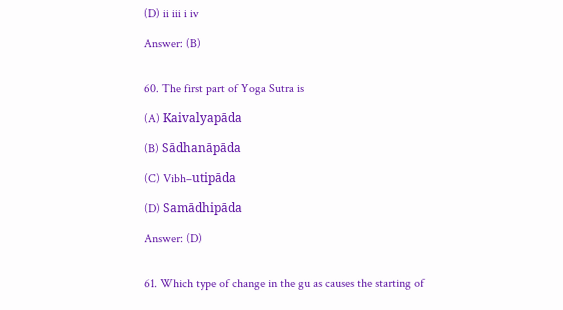(D) ii iii i iv

Answer: (B)


60. The first part of Yoga Sutra is

(A) Kaivalyapāda

(B) Sādhanāpāda

(C) Vibh–utipāda

(D) Samādhipāda

Answer: (D)


61. Which type of change in the gu as causes the starting of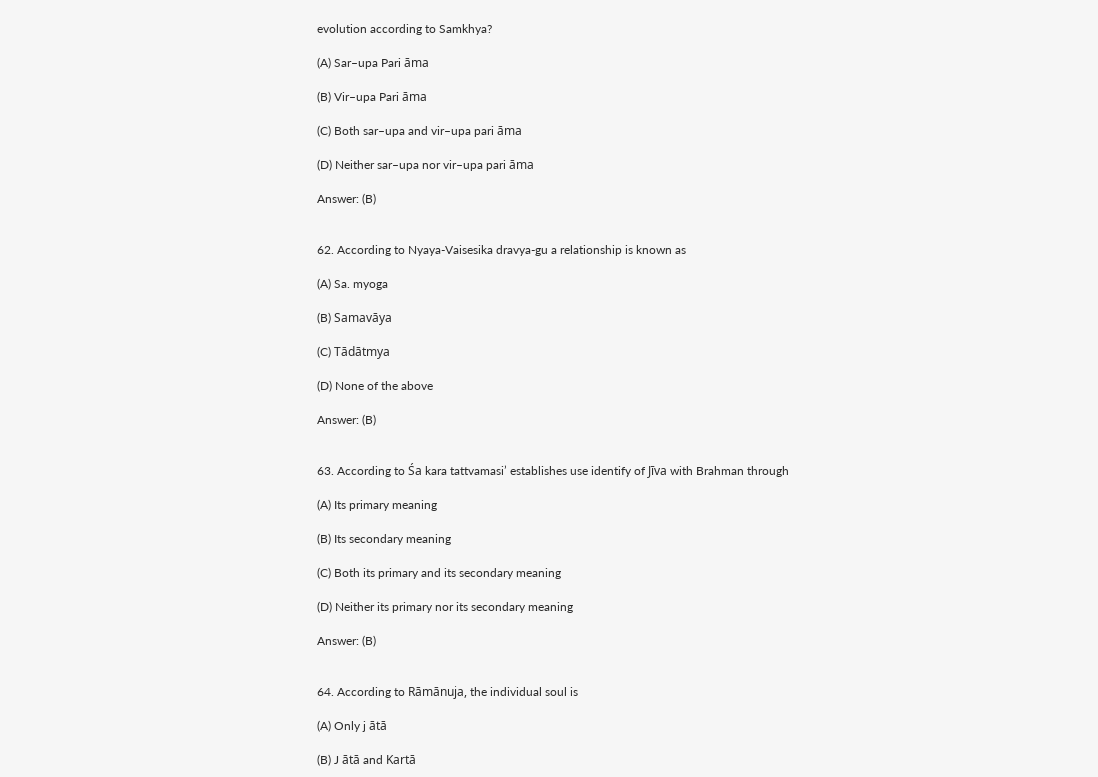evolution according to Samkhya?

(A) Sar–upa Pari āma

(B) Vir–upa Pari āma

(C) Both sar–upa and vir–upa pari āma

(D) Neither sar–upa nor vir–upa pari āma

Answer: (B)


62. According to Nyaya-Vaisesika dravya-gu a relationship is known as

(A) Sa. myoga

(B) Samavāya

(C) Tādātmya

(D) None of the above

Answer: (B)


63. According to Śa kara tattvamasi’ establishes use identify of Jīva with Brahman through

(A) Its primary meaning

(B) Its secondary meaning

(C) Both its primary and its secondary meaning

(D) Neither its primary nor its secondary meaning

Answer: (B)


64. According to Rāmānuja, the individual soul is

(A) Only j ātā

(B) J ātā and Kartā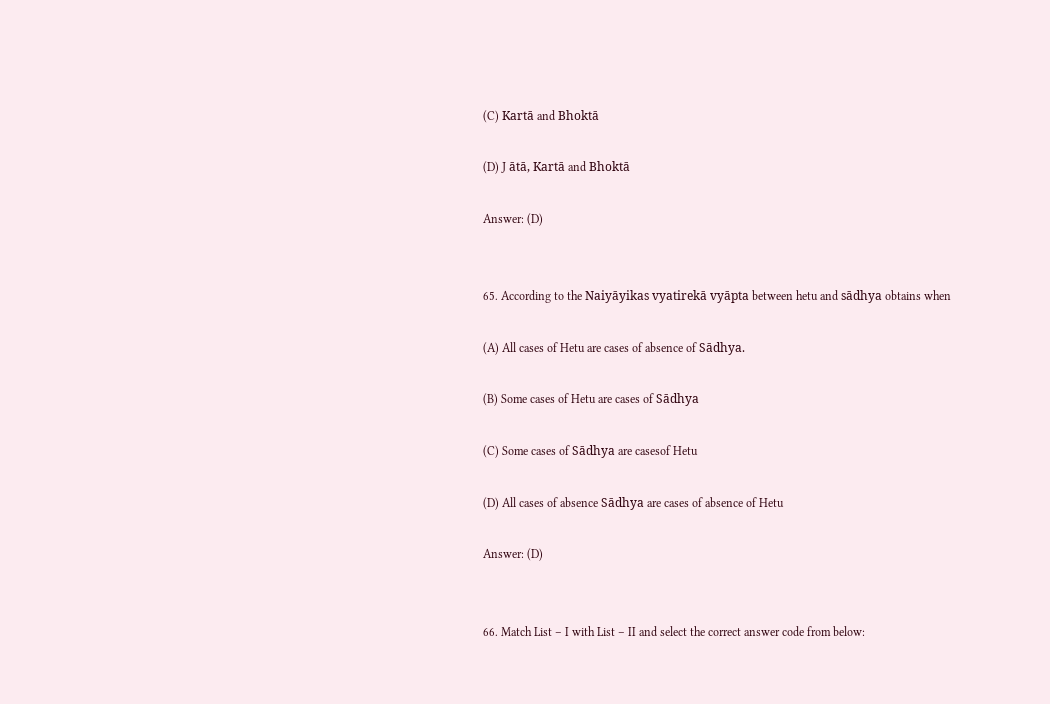(C) Kartā and Bhoktā

(D) J ātā, Kartā and Bhoktā

Answer: (D)


65. According to the Naiyāyikas vyatirekā vyāpta between hetu and sādhya obtains when

(A) All cases of Hetu are cases of absence of Sādhya.

(B) Some cases of Hetu are cases of Sādhya

(C) Some cases of Sādhya are casesof Hetu

(D) All cases of absence Sādhya are cases of absence of Hetu

Answer: (D)


66. Match List – I with List – II and select the correct answer code from below: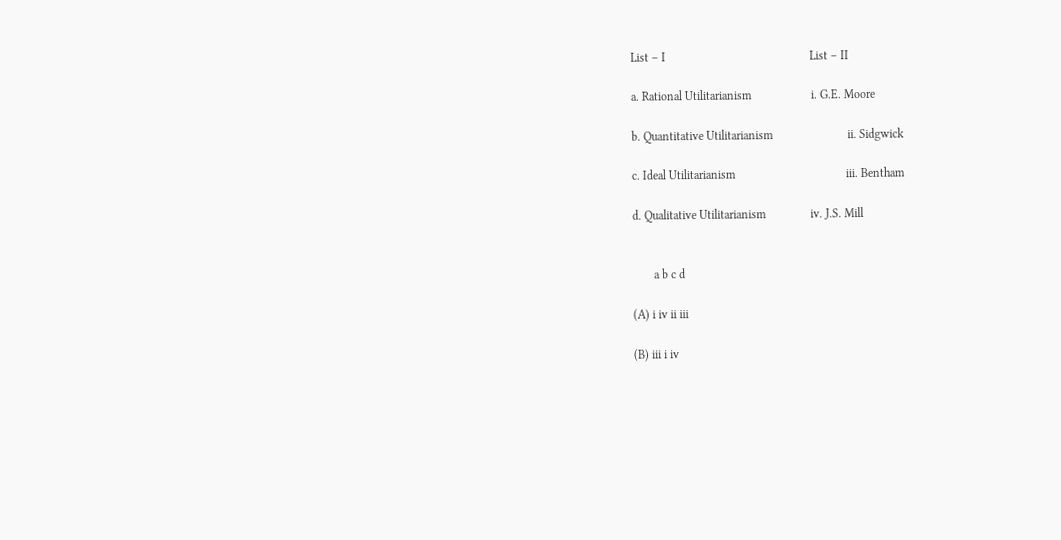List – I                                                List – II

a. Rational Utilitarianism                    i. G.E. Moore

b. Quantitative Utilitarianism                         ii. Sidgwick

c. Ideal Utilitarianism                                     iii. Bentham

d. Qualitative Utilitarianism               iv. J.S. Mill


       a b c d

(A) i iv ii iii

(B) iii i iv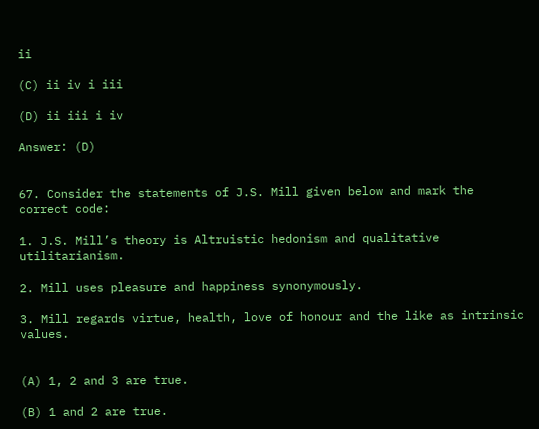ii

(C) ii iv i iii

(D) ii iii i iv

Answer: (D)


67. Consider the statements of J.S. Mill given below and mark the correct code:

1. J.S. Mill’s theory is Altruistic hedonism and qualitative utilitarianism.

2. Mill uses pleasure and happiness synonymously.

3. Mill regards virtue, health, love of honour and the like as intrinsic values.


(A) 1, 2 and 3 are true.

(B) 1 and 2 are true.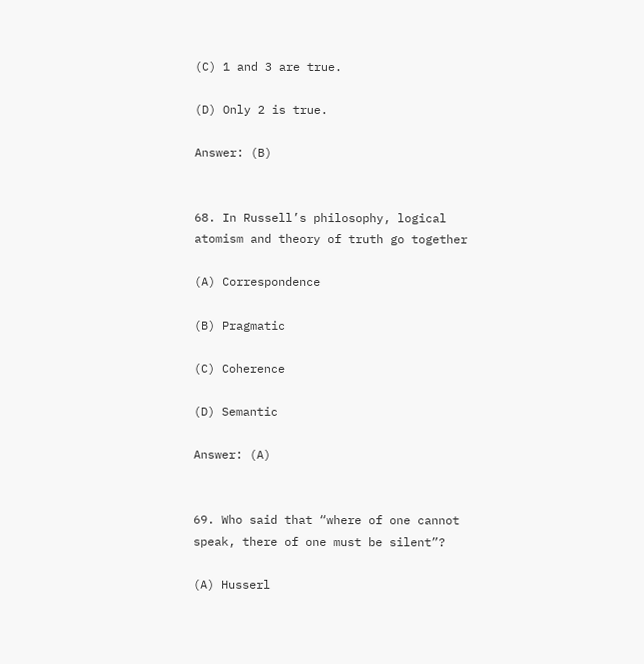(C) 1 and 3 are true.

(D) Only 2 is true.

Answer: (B)


68. In Russell’s philosophy, logical atomism and theory of truth go together

(A) Correspondence

(B) Pragmatic

(C) Coherence

(D) Semantic

Answer: (A)


69. Who said that “where of one cannot speak, there of one must be silent”?

(A) Husserl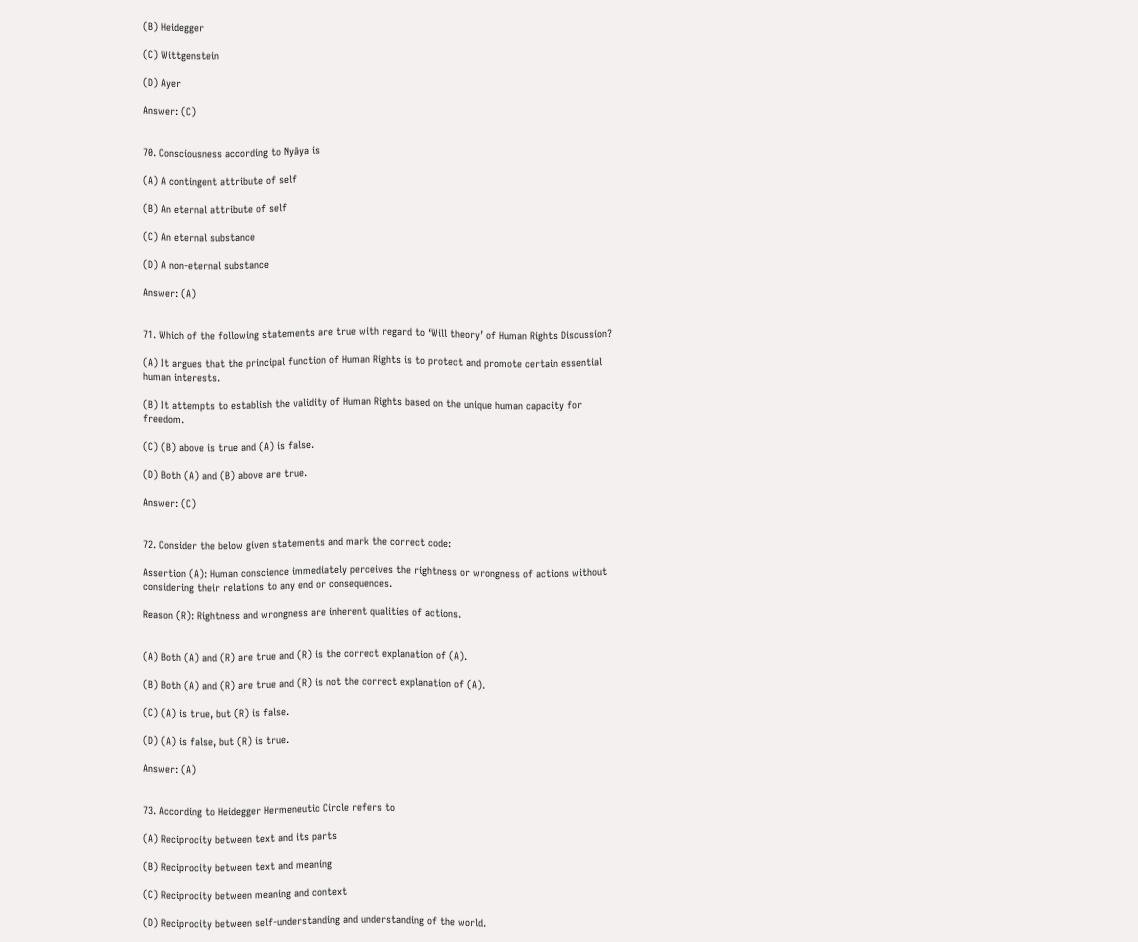(B) Heidegger

(C) Wittgenstein

(D) Ayer

Answer: (C)


70. Consciousness according to Nyāya is

(A) A contingent attribute of self

(B) An eternal attribute of self

(C) An eternal substance

(D) A non-eternal substance

Answer: (A)


71. Which of the following statements are true with regard to ‘Will theory’ of Human Rights Discussion?

(A) It argues that the principal function of Human Rights is to protect and promote certain essential human interests.

(B) It attempts to establish the validity of Human Rights based on the unique human capacity for freedom.

(C) (B) above is true and (A) is false.

(D) Both (A) and (B) above are true.

Answer: (C)


72. Consider the below given statements and mark the correct code:

Assertion (A): Human conscience immediately perceives the rightness or wrongness of actions without considering their relations to any end or consequences.

Reason (R): Rightness and wrongness are inherent qualities of actions.


(A) Both (A) and (R) are true and (R) is the correct explanation of (A).

(B) Both (A) and (R) are true and (R) is not the correct explanation of (A).

(C) (A) is true, but (R) is false.

(D) (A) is false, but (R) is true.

Answer: (A)


73. According to Heidegger Hermeneutic Circle refers to

(A) Reciprocity between text and its parts

(B) Reciprocity between text and meaning

(C) Reciprocity between meaning and context

(D) Reciprocity between self-understanding and understanding of the world.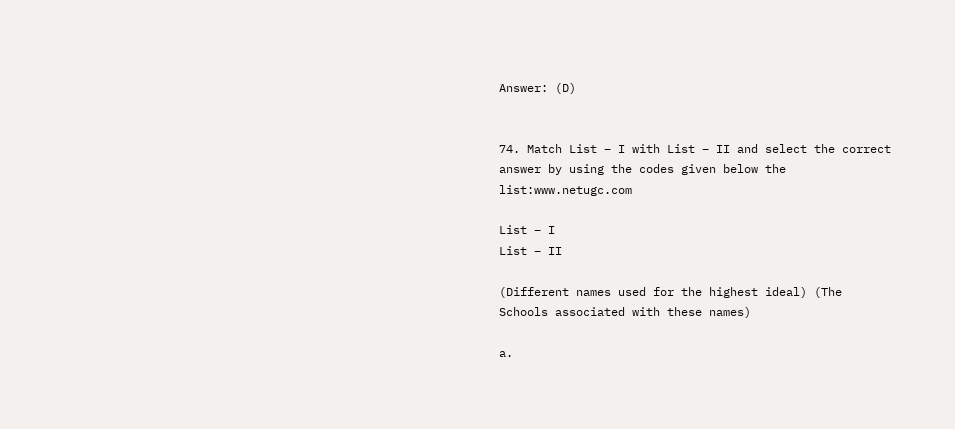Answer: (D)


74. Match List – I with List – II and select the correct answer by using the codes given below the list:www.netugc.com

List – I                                                            List – II

(Different names used for the highest ideal) (The Schools associated with these names)

a.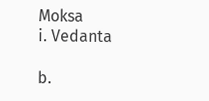Moksa                                                          i. Vedanta

b.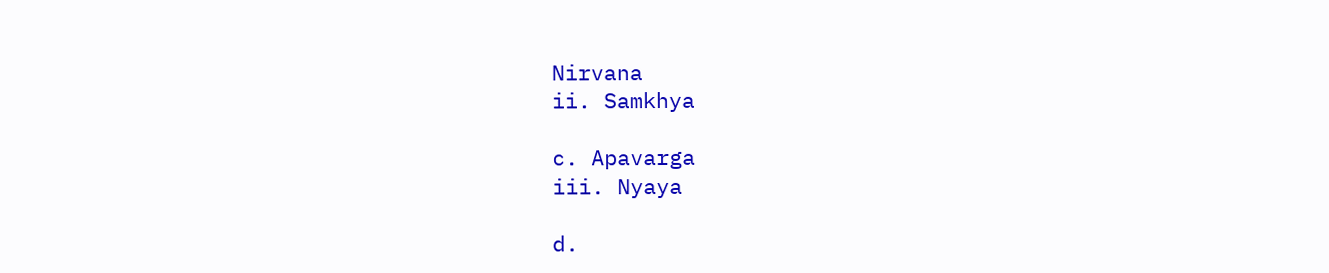Nirvana                                                       ii. Samkhya

c. Apavarga                                                     iii. Nyaya

d.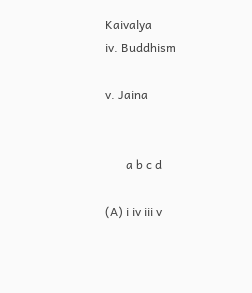Kaivalya                                                      iv. Buddhism

v. Jaina


       a b c d

(A) i iv iii v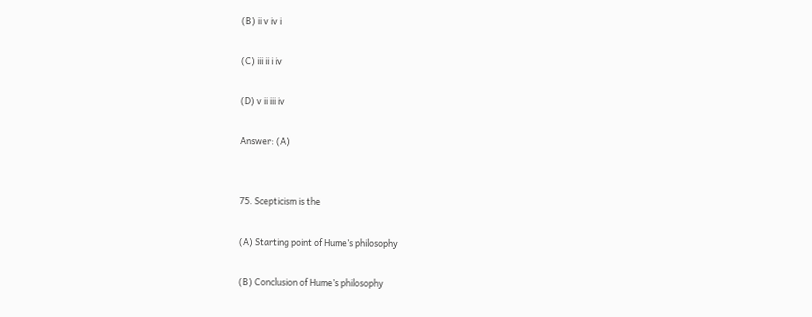(B) ii v iv i

(C) iii ii i iv

(D) v ii iii iv

Answer: (A)


75. Scepticism is the

(A) Starting point of Hume’s philosophy

(B) Conclusion of Hume’s philosophy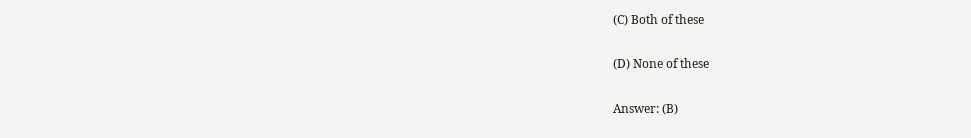(C) Both of these

(D) None of these

Answer: (B)